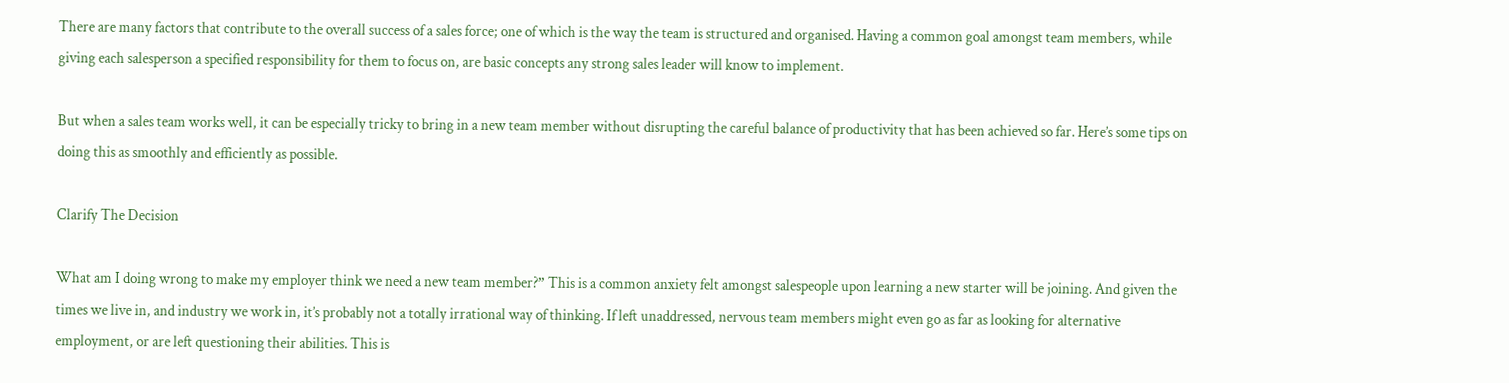There are many factors that contribute to the overall success of a sales force; one of which is the way the team is structured and organised. Having a common goal amongst team members, while giving each salesperson a specified responsibility for them to focus on, are basic concepts any strong sales leader will know to implement.

But when a sales team works well, it can be especially tricky to bring in a new team member without disrupting the careful balance of productivity that has been achieved so far. Here’s some tips on doing this as smoothly and efficiently as possible.

Clarify The Decision

What am I doing wrong to make my employer think we need a new team member?” This is a common anxiety felt amongst salespeople upon learning a new starter will be joining. And given the times we live in, and industry we work in, it’s probably not a totally irrational way of thinking. If left unaddressed, nervous team members might even go as far as looking for alternative employment, or are left questioning their abilities. This is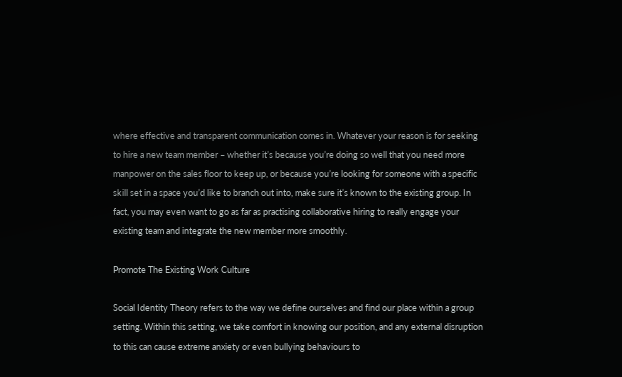where effective and transparent communication comes in. Whatever your reason is for seeking to hire a new team member – whether it’s because you’re doing so well that you need more manpower on the sales floor to keep up, or because you’re looking for someone with a specific skill set in a space you’d like to branch out into, make sure it’s known to the existing group. In fact, you may even want to go as far as practising collaborative hiring to really engage your existing team and integrate the new member more smoothly.

Promote The Existing Work Culture

Social Identity Theory refers to the way we define ourselves and find our place within a group setting. Within this setting, we take comfort in knowing our position, and any external disruption to this can cause extreme anxiety or even bullying behaviours to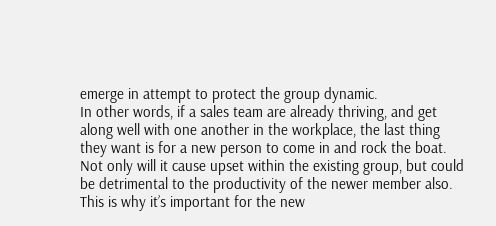emerge in attempt to protect the group dynamic.
In other words, if a sales team are already thriving, and get along well with one another in the workplace, the last thing they want is for a new person to come in and rock the boat. Not only will it cause upset within the existing group, but could be detrimental to the productivity of the newer member also.
This is why it’s important for the new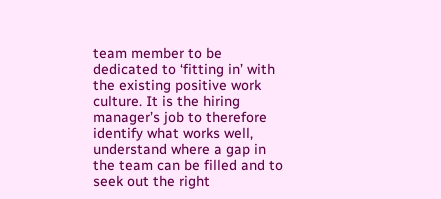team member to be dedicated to ‘fitting in’ with the existing positive work culture. It is the hiring manager’s job to therefore identify what works well, understand where a gap in the team can be filled and to seek out the right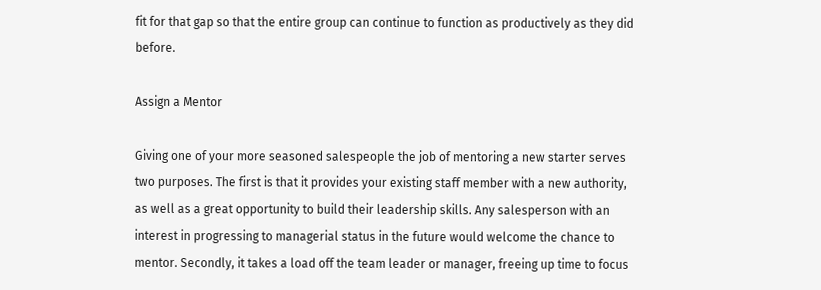fit for that gap so that the entire group can continue to function as productively as they did before.

Assign a Mentor

Giving one of your more seasoned salespeople the job of mentoring a new starter serves two purposes. The first is that it provides your existing staff member with a new authority, as well as a great opportunity to build their leadership skills. Any salesperson with an interest in progressing to managerial status in the future would welcome the chance to mentor. Secondly, it takes a load off the team leader or manager, freeing up time to focus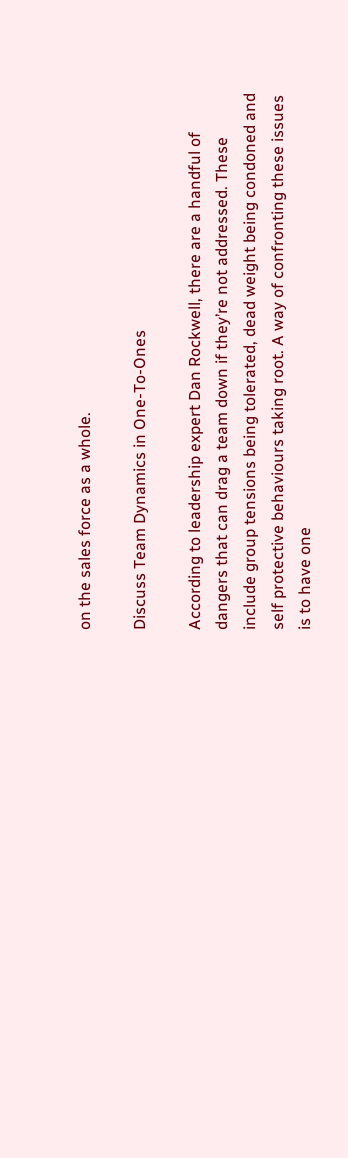on the sales force as a whole.

Discuss Team Dynamics in One-To-Ones

According to leadership expert Dan Rockwell, there are a handful of dangers that can drag a team down if they’re not addressed. These include group tensions being tolerated, dead weight being condoned and self protective behaviours taking root. A way of confronting these issues is to have one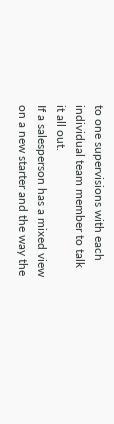to one supervisions with each individual team member to talk it all out.
If a salesperson has a mixed view on a new starter and the way the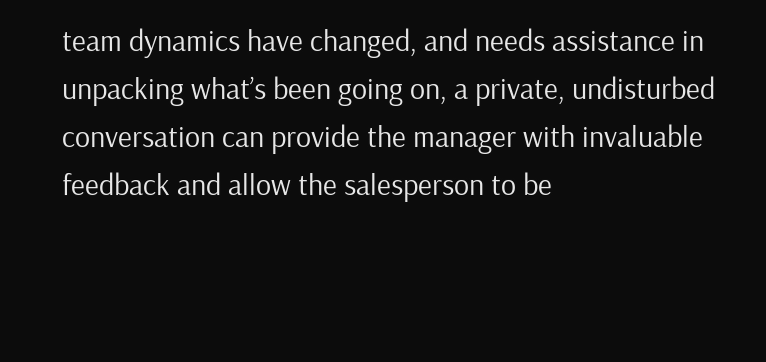team dynamics have changed, and needs assistance in unpacking what’s been going on, a private, undisturbed conversation can provide the manager with invaluable feedback and allow the salesperson to be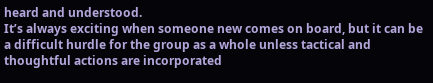heard and understood.
It’s always exciting when someone new comes on board, but it can be a difficult hurdle for the group as a whole unless tactical and thoughtful actions are incorporated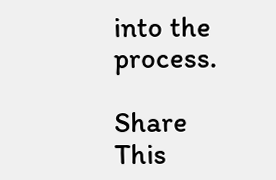into the process.

Share This